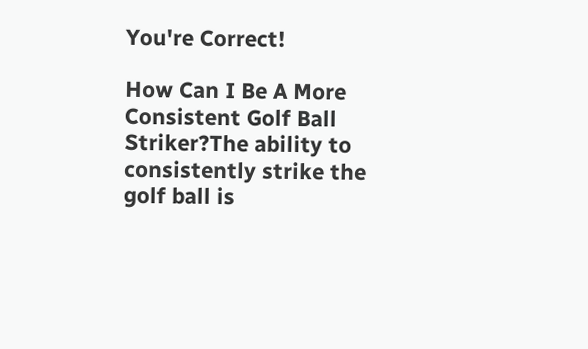You're Correct!

How Can I Be A More Consistent Golf Ball Striker?The ability to consistently strike the golf ball is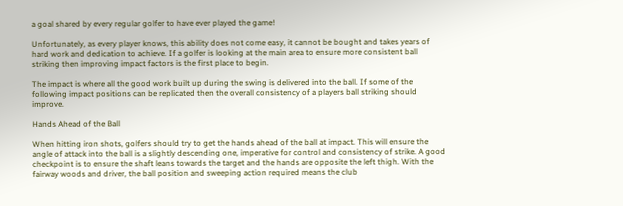a goal shared by every regular golfer to have ever played the game!

Unfortunately, as every player knows, this ability does not come easy, it cannot be bought and takes years of hard work and dedication to achieve. If a golfer is looking at the main area to ensure more consistent ball striking then improving impact factors is the first place to begin.

The impact is where all the good work built up during the swing is delivered into the ball. If some of the following impact positions can be replicated then the overall consistency of a players ball striking should improve.

Hands Ahead of the Ball

When hitting iron shots, golfers should try to get the hands ahead of the ball at impact. This will ensure the angle of attack into the ball is a slightly descending one, imperative for control and consistency of strike. A good checkpoint is to ensure the shaft leans towards the target and the hands are opposite the left thigh. With the fairway woods and driver, the ball position and sweeping action required means the club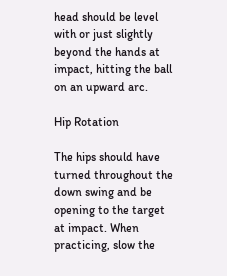head should be level with or just slightly beyond the hands at impact, hitting the ball on an upward arc.

Hip Rotation

The hips should have turned throughout the down swing and be opening to the target at impact. When practicing, slow the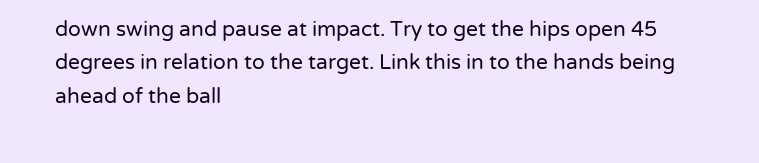down swing and pause at impact. Try to get the hips open 45 degrees in relation to the target. Link this in to the hands being ahead of the ball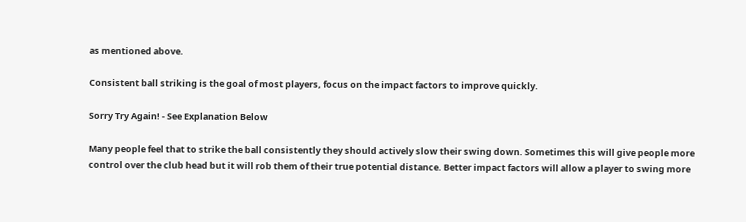as mentioned above.

Consistent ball striking is the goal of most players, focus on the impact factors to improve quickly.

Sorry Try Again! - See Explanation Below

Many people feel that to strike the ball consistently they should actively slow their swing down. Sometimes this will give people more control over the club head but it will rob them of their true potential distance. Better impact factors will allow a player to swing more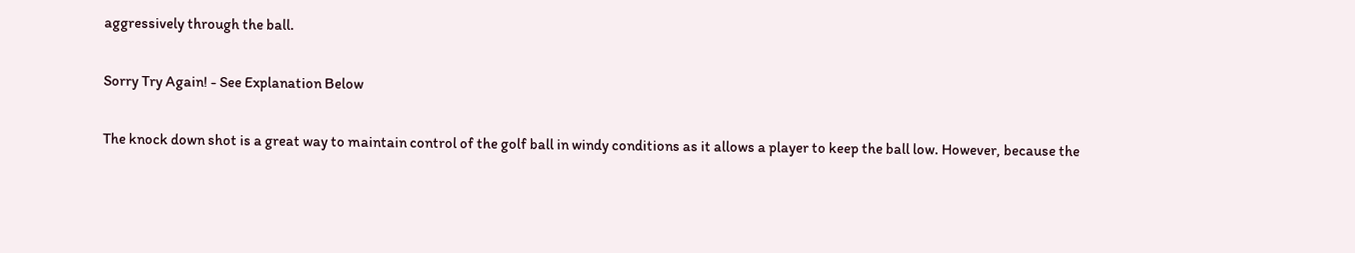aggressively through the ball.

Sorry Try Again! - See Explanation Below

The knock down shot is a great way to maintain control of the golf ball in windy conditions as it allows a player to keep the ball low. However, because the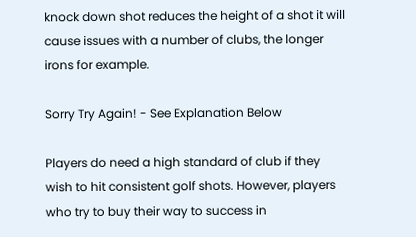knock down shot reduces the height of a shot it will cause issues with a number of clubs, the longer irons for example.

Sorry Try Again! - See Explanation Below

Players do need a high standard of club if they wish to hit consistent golf shots. However, players who try to buy their way to success in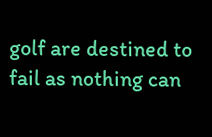golf are destined to fail as nothing can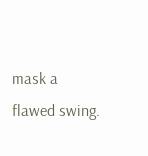mask a flawed swing.